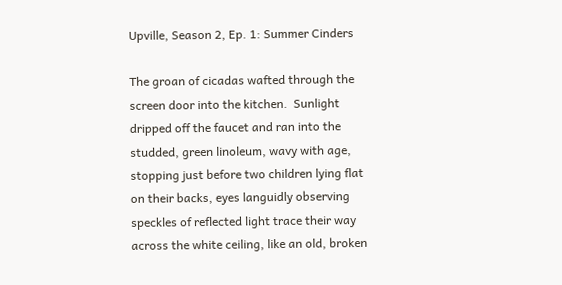Upville, Season 2, Ep. 1: Summer Cinders

The groan of cicadas wafted through the screen door into the kitchen.  Sunlight dripped off the faucet and ran into the studded, green linoleum, wavy with age, stopping just before two children lying flat on their backs, eyes languidly observing speckles of reflected light trace their way across the white ceiling, like an old, broken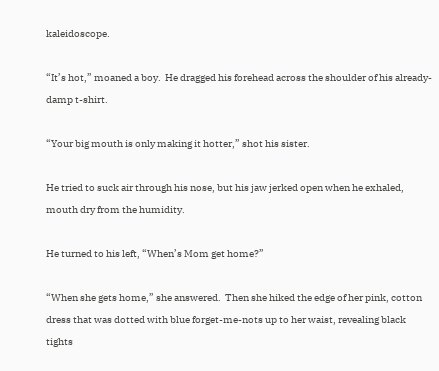kaleidoscope.

“It’s hot,” moaned a boy.  He dragged his forehead across the shoulder of his already-damp t-shirt.

“Your big mouth is only making it hotter,” shot his sister.

He tried to suck air through his nose, but his jaw jerked open when he exhaled, mouth dry from the humidity.

He turned to his left, “When’s Mom get home?”

“When she gets home,” she answered.  Then she hiked the edge of her pink, cotton dress that was dotted with blue forget-me-nots up to her waist, revealing black tights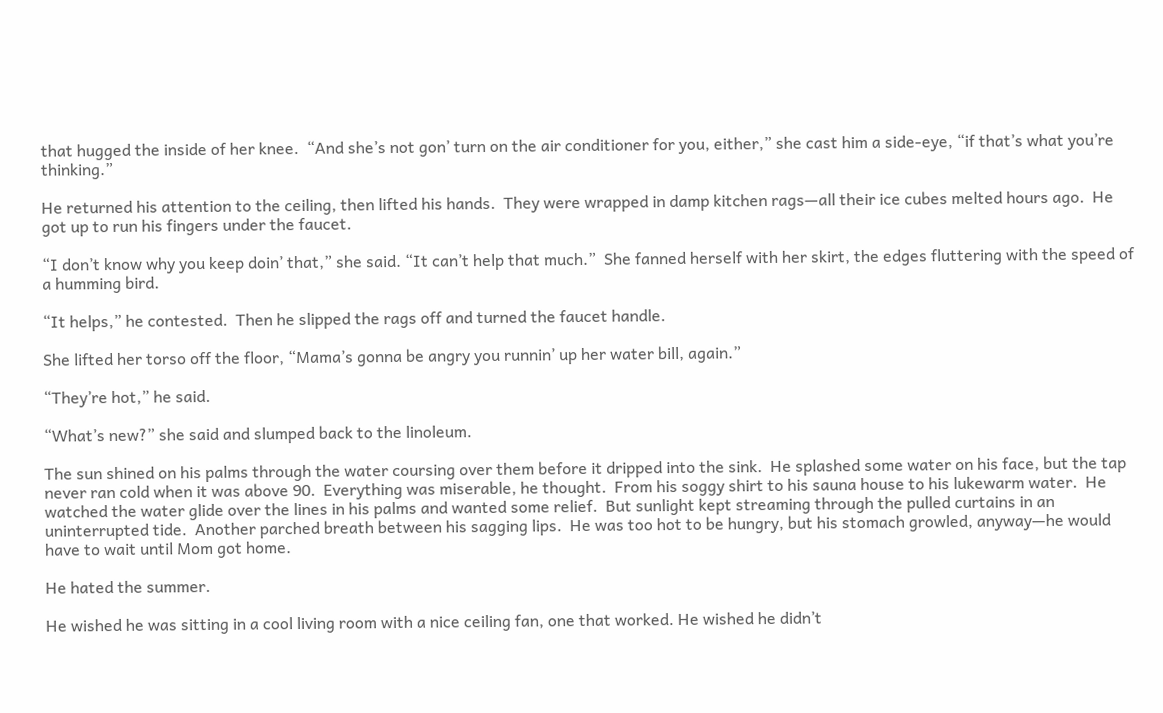that hugged the inside of her knee.  “And she’s not gon’ turn on the air conditioner for you, either,” she cast him a side-eye, “if that’s what you’re thinking.”

He returned his attention to the ceiling, then lifted his hands.  They were wrapped in damp kitchen rags—all their ice cubes melted hours ago.  He got up to run his fingers under the faucet.

“I don’t know why you keep doin’ that,” she said. “It can’t help that much.”  She fanned herself with her skirt, the edges fluttering with the speed of a humming bird.

“It helps,” he contested.  Then he slipped the rags off and turned the faucet handle.

She lifted her torso off the floor, “Mama’s gonna be angry you runnin’ up her water bill, again.”

“They’re hot,” he said.

“What’s new?” she said and slumped back to the linoleum.

The sun shined on his palms through the water coursing over them before it dripped into the sink.  He splashed some water on his face, but the tap never ran cold when it was above 90.  Everything was miserable, he thought.  From his soggy shirt to his sauna house to his lukewarm water.  He watched the water glide over the lines in his palms and wanted some relief.  But sunlight kept streaming through the pulled curtains in an uninterrupted tide.  Another parched breath between his sagging lips.  He was too hot to be hungry, but his stomach growled, anyway—he would have to wait until Mom got home.

He hated the summer.

He wished he was sitting in a cool living room with a nice ceiling fan, one that worked. He wished he didn’t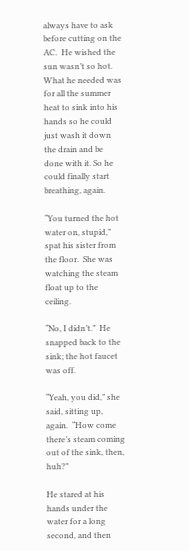always have to ask before cutting on the AC.  He wished the sun wasn’t so hot.  What he needed was for all the summer heat to sink into his hands so he could just wash it down the drain and be done with it. So he could finally start breathing, again.

“You turned the hot water on, stupid,” spat his sister from the floor.  She was watching the steam float up to the ceiling.

“No, I didn’t.”  He snapped back to the sink; the hot faucet was off.

“Yeah, you did,” she said, sitting up, again.  “How come there’s steam coming out of the sink, then, huh?”

He stared at his hands under the water for a long second, and then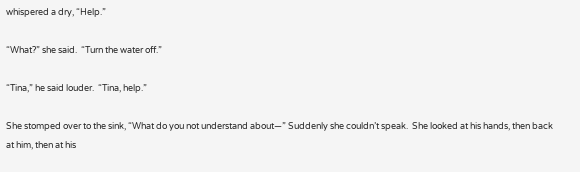whispered a dry, “Help.”

“What?” she said.  “Turn the water off.”

“Tina,” he said louder.  “Tina, help.”

She stomped over to the sink, “What do you not understand about—” Suddenly she couldn’t speak.  She looked at his hands, then back at him, then at his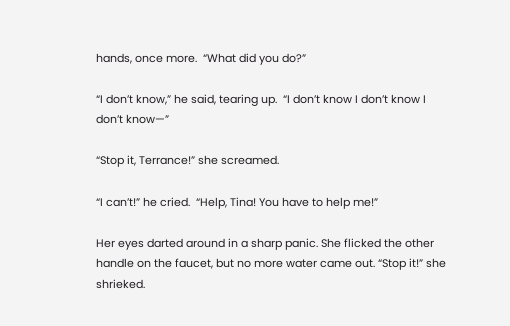hands, once more.  “What did you do?”

“I don’t know,” he said, tearing up.  “I don’t know I don’t know I don’t know—”

“Stop it, Terrance!” she screamed.

“I can’t!” he cried.  “Help, Tina! You have to help me!”

Her eyes darted around in a sharp panic. She flicked the other handle on the faucet, but no more water came out. “Stop it!” she shrieked.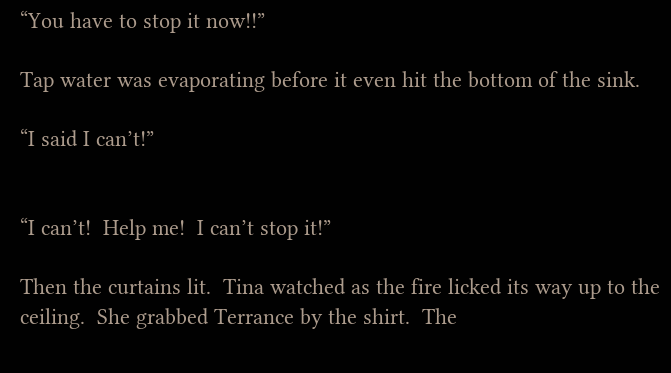“You have to stop it now!!”

Tap water was evaporating before it even hit the bottom of the sink.

“I said I can’t!”


“I can’t!  Help me!  I can’t stop it!”

Then the curtains lit.  Tina watched as the fire licked its way up to the ceiling.  She grabbed Terrance by the shirt.  The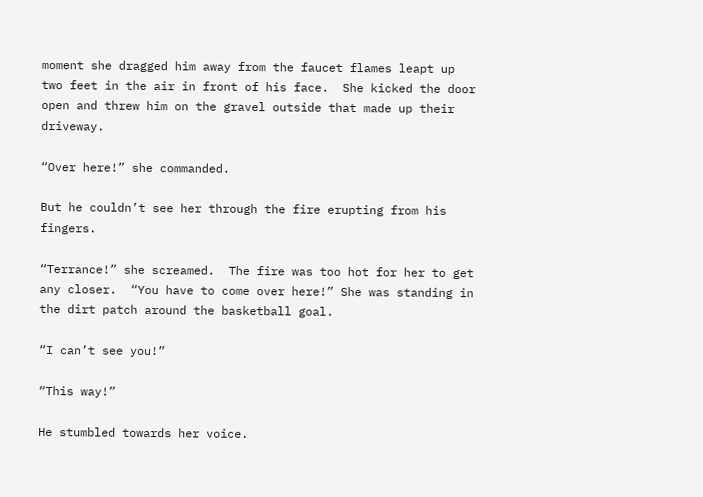moment she dragged him away from the faucet flames leapt up two feet in the air in front of his face.  She kicked the door open and threw him on the gravel outside that made up their driveway.

“Over here!” she commanded.

But he couldn’t see her through the fire erupting from his fingers.

“Terrance!” she screamed.  The fire was too hot for her to get any closer.  “You have to come over here!” She was standing in the dirt patch around the basketball goal.

“I can’t see you!”

“This way!”

He stumbled towards her voice.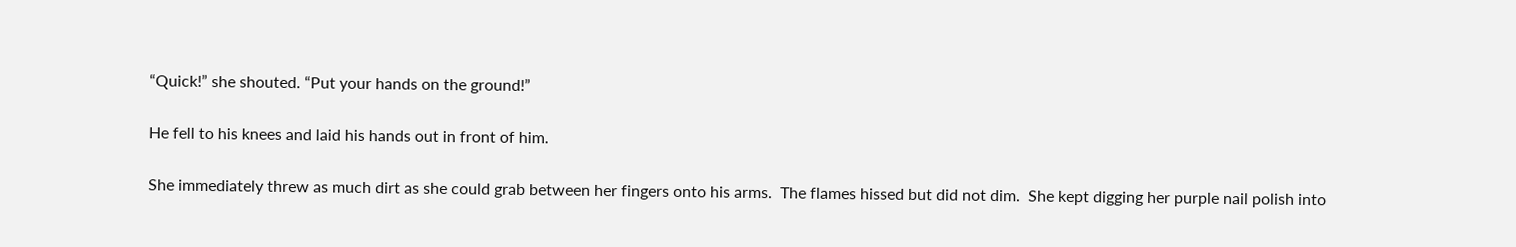“Quick!” she shouted. “Put your hands on the ground!”

He fell to his knees and laid his hands out in front of him.

She immediately threw as much dirt as she could grab between her fingers onto his arms.  The flames hissed but did not dim.  She kept digging her purple nail polish into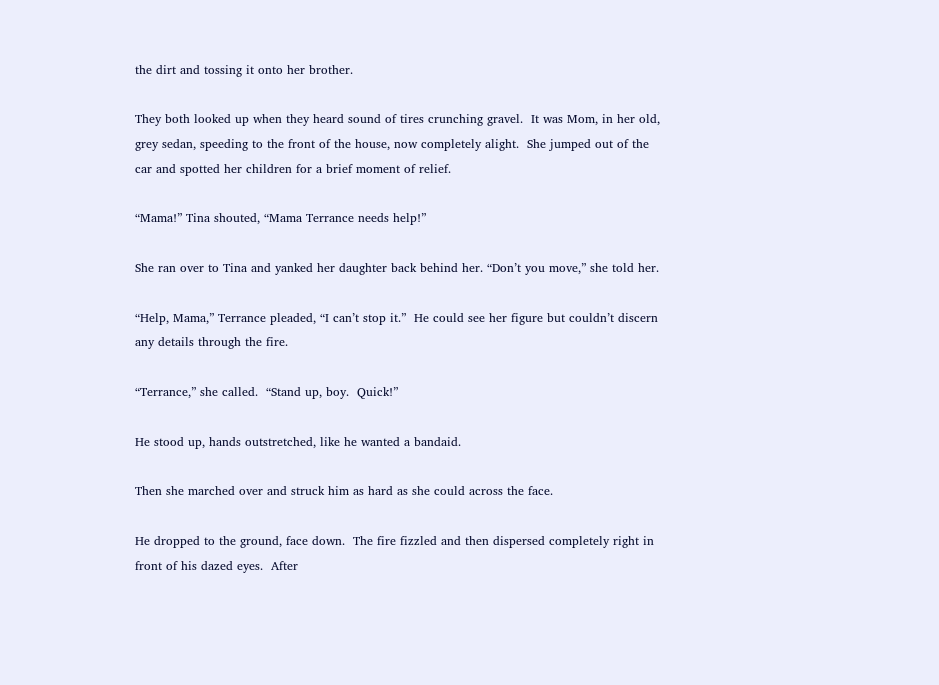the dirt and tossing it onto her brother.

They both looked up when they heard sound of tires crunching gravel.  It was Mom, in her old, grey sedan, speeding to the front of the house, now completely alight.  She jumped out of the car and spotted her children for a brief moment of relief.

“Mama!” Tina shouted, “Mama Terrance needs help!”

She ran over to Tina and yanked her daughter back behind her. “Don’t you move,” she told her.

“Help, Mama,” Terrance pleaded, “I can’t stop it.”  He could see her figure but couldn’t discern any details through the fire.

“Terrance,” she called.  “Stand up, boy.  Quick!”

He stood up, hands outstretched, like he wanted a bandaid.

Then she marched over and struck him as hard as she could across the face.

He dropped to the ground, face down.  The fire fizzled and then dispersed completely right in front of his dazed eyes.  After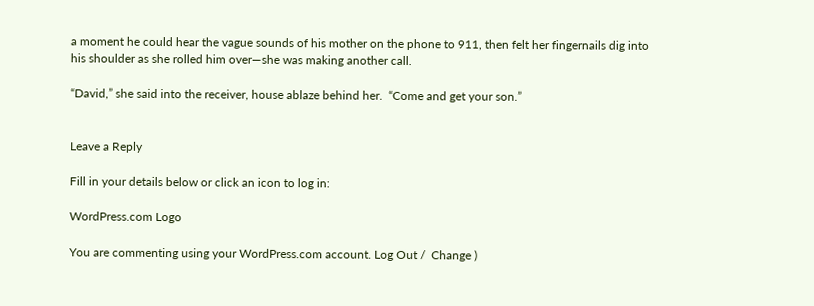a moment he could hear the vague sounds of his mother on the phone to 911, then felt her fingernails dig into his shoulder as she rolled him over—she was making another call.

“David,” she said into the receiver, house ablaze behind her.  “Come and get your son.”


Leave a Reply

Fill in your details below or click an icon to log in:

WordPress.com Logo

You are commenting using your WordPress.com account. Log Out /  Change )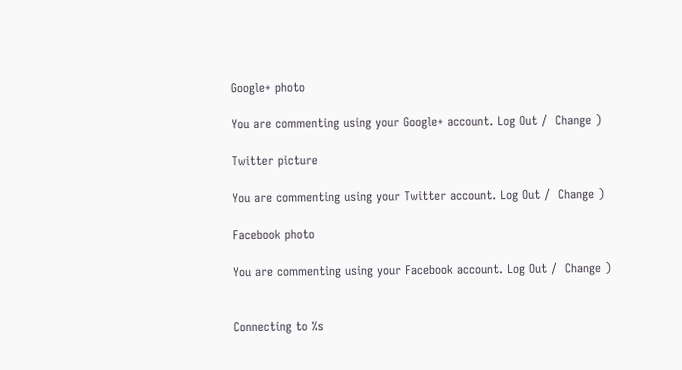Google+ photo

You are commenting using your Google+ account. Log Out /  Change )

Twitter picture

You are commenting using your Twitter account. Log Out /  Change )

Facebook photo

You are commenting using your Facebook account. Log Out /  Change )


Connecting to %s